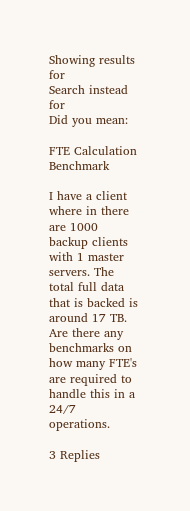Showing results for
Search instead for
Did you mean:

FTE Calculation Benchmark

I have a client where in there are 1000 backup clients with 1 master servers. The total full data that is backed is around 17 TB. Are there any benchmarks on how many FTE's are required to handle this in a 24/7 operations.

3 Replies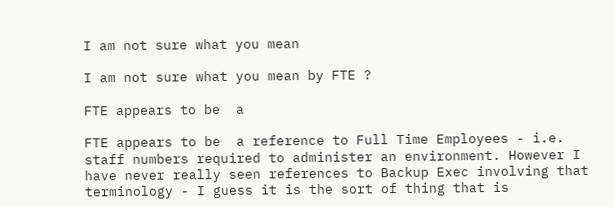I am not sure what you mean

I am not sure what you mean by FTE ?

FTE appears to be  a

FTE appears to be  a reference to Full Time Employees - i.e. staff numbers required to administer an environment. However I have never really seen references to Backup Exec involving that terminology - I guess it is the sort of thing that is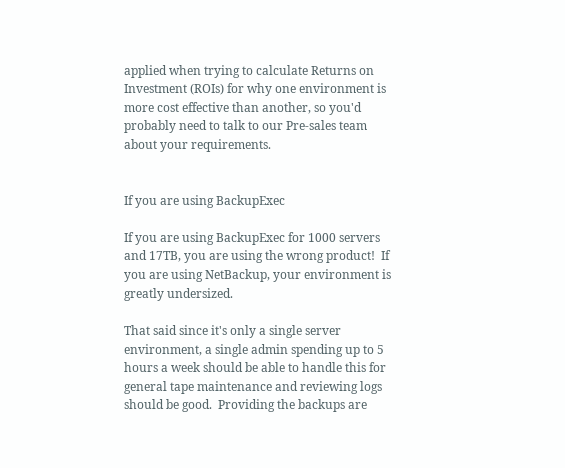applied when trying to calculate Returns on Investment (ROIs) for why one environment is more cost effective than another, so you'd probably need to talk to our Pre-sales team about your requirements.


If you are using BackupExec

If you are using BackupExec for 1000 servers and 17TB, you are using the wrong product!  If you are using NetBackup, your environment is greatly undersized.

That said since it's only a single server environment, a single admin spending up to 5 hours a week should be able to handle this for general tape maintenance and reviewing logs should be good.  Providing the backups are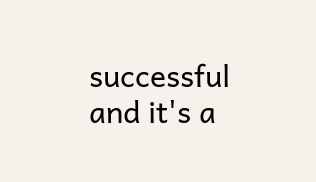successful and it's a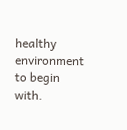healthy environment to begin with.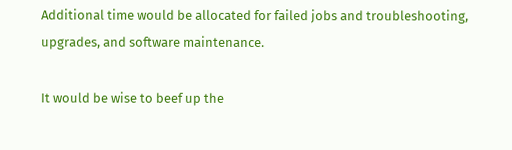Additional time would be allocated for failed jobs and troubleshooting, upgrades, and software maintenance.

It would be wise to beef up the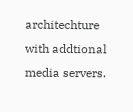architechture with addtional media servers.